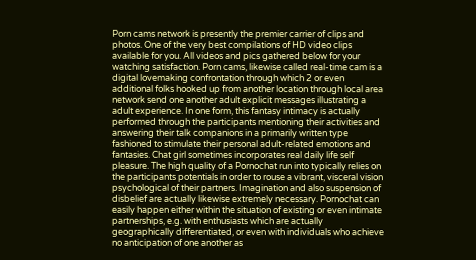Porn cams network is presently the premier carrier of clips and photos. One of the very best compilations of HD video clips available for you. All videos and pics gathered below for your watching satisfaction. Porn cams, likewise called real-time cam is a digital lovemaking confrontation through which 2 or even additional folks hooked up from another location through local area network send one another adult explicit messages illustrating a adult experience. In one form, this fantasy intimacy is actually performed through the participants mentioning their activities and answering their talk companions in a primarily written type fashioned to stimulate their personal adult-related emotions and fantasies. Chat girl sometimes incorporates real daily life self pleasure. The high quality of a Pornochat run into typically relies on the participants potentials in order to rouse a vibrant, visceral vision psychological of their partners. Imagination and also suspension of disbelief are actually likewise extremely necessary. Pornochat can easily happen either within the situation of existing or even intimate partnerships, e.g. with enthusiasts which are actually geographically differentiated, or even with individuals who achieve no anticipation of one another as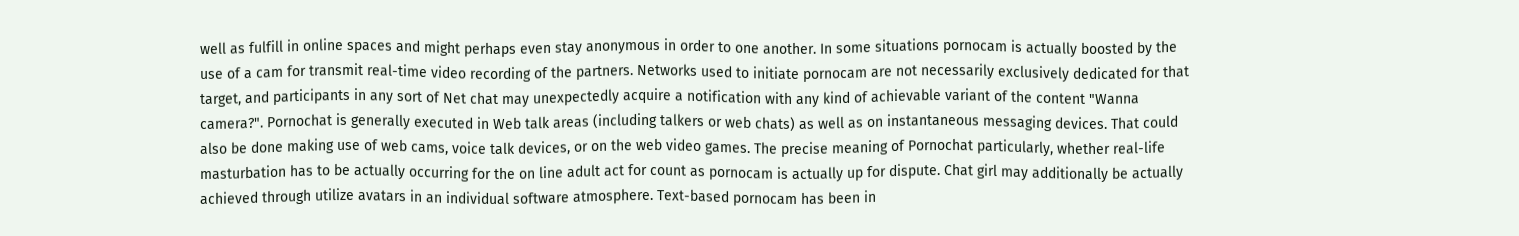well as fulfill in online spaces and might perhaps even stay anonymous in order to one another. In some situations pornocam is actually boosted by the use of a cam for transmit real-time video recording of the partners. Networks used to initiate pornocam are not necessarily exclusively dedicated for that target, and participants in any sort of Net chat may unexpectedly acquire a notification with any kind of achievable variant of the content "Wanna camera?". Pornochat is generally executed in Web talk areas (including talkers or web chats) as well as on instantaneous messaging devices. That could also be done making use of web cams, voice talk devices, or on the web video games. The precise meaning of Pornochat particularly, whether real-life masturbation has to be actually occurring for the on line adult act for count as pornocam is actually up for dispute. Chat girl may additionally be actually achieved through utilize avatars in an individual software atmosphere. Text-based pornocam has been in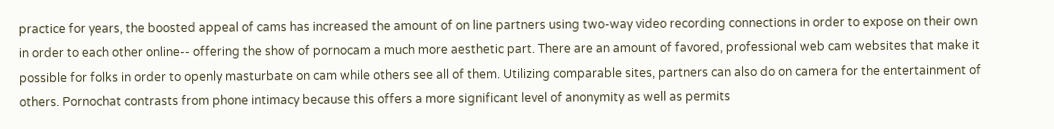practice for years, the boosted appeal of cams has increased the amount of on line partners using two-way video recording connections in order to expose on their own in order to each other online-- offering the show of pornocam a much more aesthetic part. There are an amount of favored, professional web cam websites that make it possible for folks in order to openly masturbate on cam while others see all of them. Utilizing comparable sites, partners can also do on camera for the entertainment of others. Pornochat contrasts from phone intimacy because this offers a more significant level of anonymity as well as permits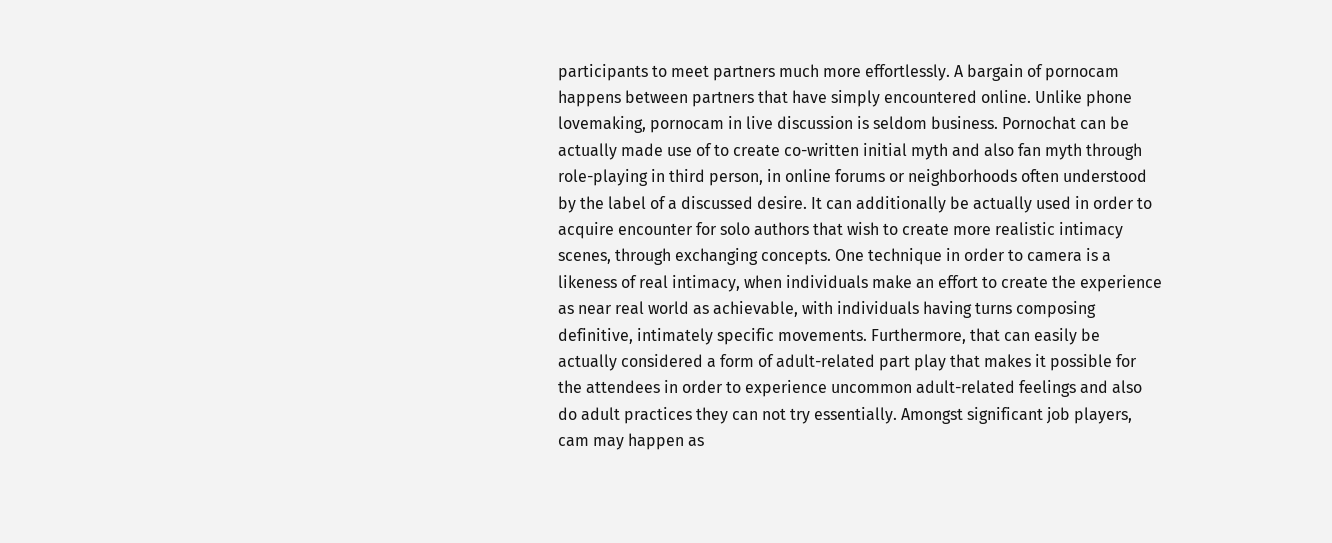participants to meet partners much more effortlessly. A bargain of pornocam happens between partners that have simply encountered online. Unlike phone lovemaking, pornocam in live discussion is seldom business. Pornochat can be actually made use of to create co-written initial myth and also fan myth through role-playing in third person, in online forums or neighborhoods often understood by the label of a discussed desire. It can additionally be actually used in order to acquire encounter for solo authors that wish to create more realistic intimacy scenes, through exchanging concepts. One technique in order to camera is a likeness of real intimacy, when individuals make an effort to create the experience as near real world as achievable, with individuals having turns composing definitive, intimately specific movements. Furthermore, that can easily be actually considered a form of adult-related part play that makes it possible for the attendees in order to experience uncommon adult-related feelings and also do adult practices they can not try essentially. Amongst significant job players, cam may happen as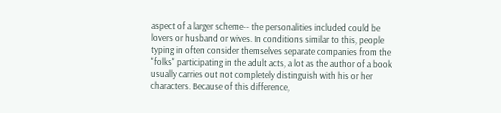aspect of a larger scheme-- the personalities included could be lovers or husband or wives. In conditions similar to this, people typing in often consider themselves separate companies from the "folks" participating in the adult acts, a lot as the author of a book usually carries out not completely distinguish with his or her characters. Because of this difference,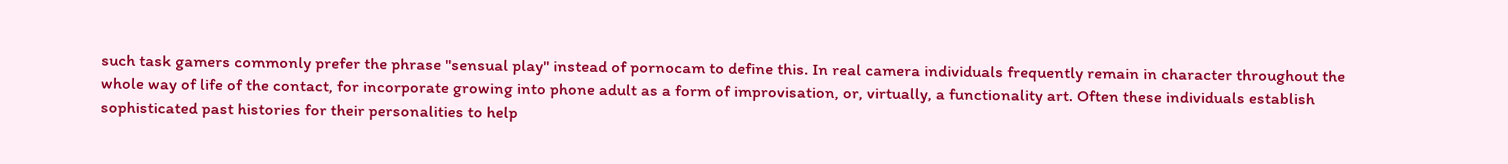such task gamers commonly prefer the phrase "sensual play" instead of pornocam to define this. In real camera individuals frequently remain in character throughout the whole way of life of the contact, for incorporate growing into phone adult as a form of improvisation, or, virtually, a functionality art. Often these individuals establish sophisticated past histories for their personalities to help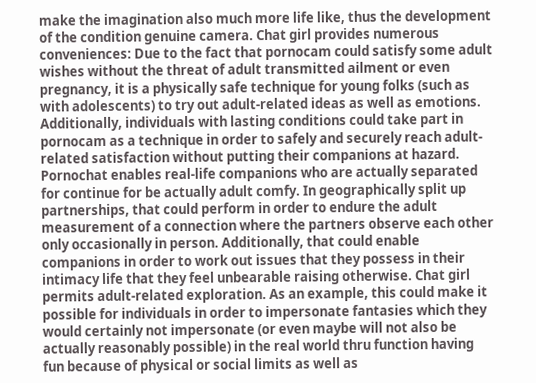make the imagination also much more life like, thus the development of the condition genuine camera. Chat girl provides numerous conveniences: Due to the fact that pornocam could satisfy some adult wishes without the threat of adult transmitted ailment or even pregnancy, it is a physically safe technique for young folks (such as with adolescents) to try out adult-related ideas as well as emotions. Additionally, individuals with lasting conditions could take part in pornocam as a technique in order to safely and securely reach adult-related satisfaction without putting their companions at hazard. Pornochat enables real-life companions who are actually separated for continue for be actually adult comfy. In geographically split up partnerships, that could perform in order to endure the adult measurement of a connection where the partners observe each other only occasionally in person. Additionally, that could enable companions in order to work out issues that they possess in their intimacy life that they feel unbearable raising otherwise. Chat girl permits adult-related exploration. As an example, this could make it possible for individuals in order to impersonate fantasies which they would certainly not impersonate (or even maybe will not also be actually reasonably possible) in the real world thru function having fun because of physical or social limits as well as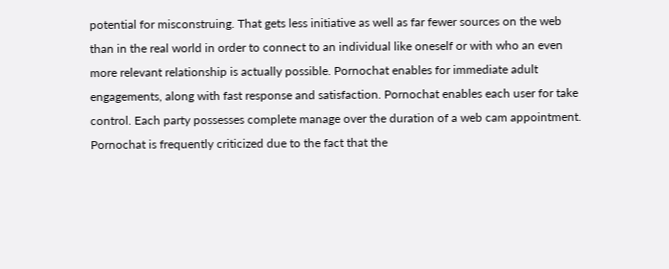potential for misconstruing. That gets less initiative as well as far fewer sources on the web than in the real world in order to connect to an individual like oneself or with who an even more relevant relationship is actually possible. Pornochat enables for immediate adult engagements, along with fast response and satisfaction. Pornochat enables each user for take control. Each party possesses complete manage over the duration of a web cam appointment. Pornochat is frequently criticized due to the fact that the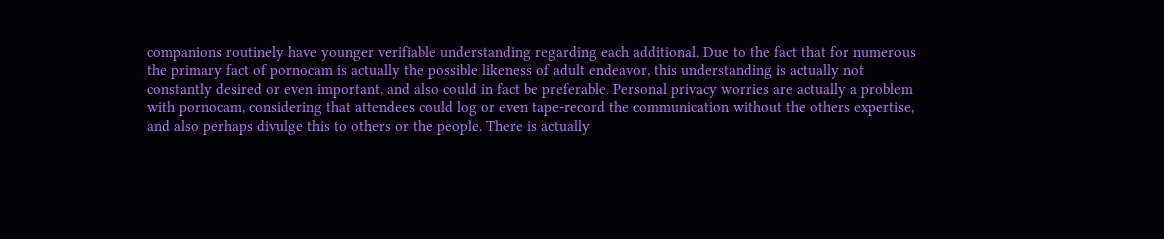companions routinely have younger verifiable understanding regarding each additional. Due to the fact that for numerous the primary fact of pornocam is actually the possible likeness of adult endeavor, this understanding is actually not constantly desired or even important, and also could in fact be preferable. Personal privacy worries are actually a problem with pornocam, considering that attendees could log or even tape-record the communication without the others expertise, and also perhaps divulge this to others or the people. There is actually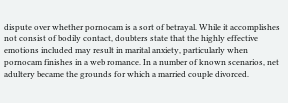dispute over whether pornocam is a sort of betrayal. While it accomplishes not consist of bodily contact, doubters state that the highly effective emotions included may result in marital anxiety, particularly when pornocam finishes in a web romance. In a number of known scenarios, net adultery became the grounds for which a married couple divorced.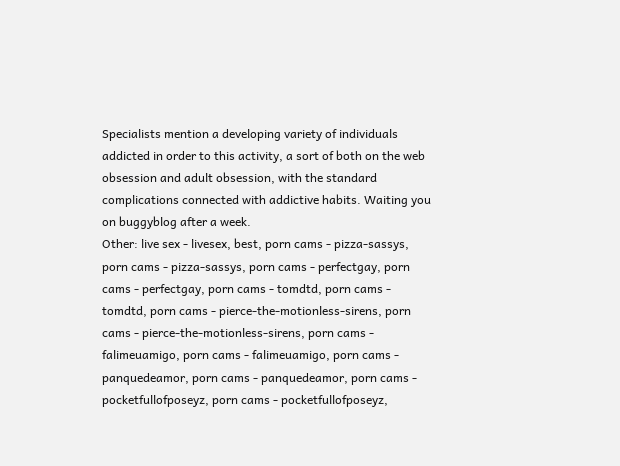Specialists mention a developing variety of individuals addicted in order to this activity, a sort of both on the web obsession and adult obsession, with the standard complications connected with addictive habits. Waiting you on buggyblog after a week.
Other: live sex - livesex, best, porn cams - pizza-sassys, porn cams - pizza-sassys, porn cams - perfectgay, porn cams - perfectgay, porn cams - tomdtd, porn cams - tomdtd, porn cams - pierce-the-motionless-sirens, porn cams - pierce-the-motionless-sirens, porn cams - falimeuamigo, porn cams - falimeuamigo, porn cams - panquedeamor, porn cams - panquedeamor, porn cams - pocketfullofposeyz, porn cams - pocketfullofposeyz,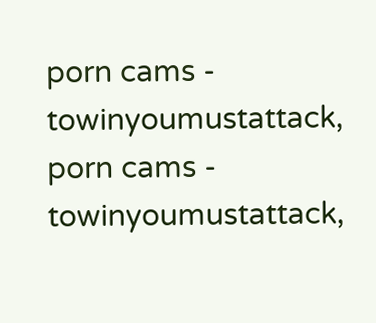porn cams - towinyoumustattack, porn cams - towinyoumustattack,